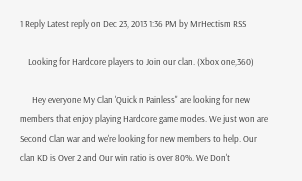1 Reply Latest reply on Dec 23, 2013 1:36 PM by MrHectism RSS

    Looking for Hardcore players to Join our clan. (Xbox one,360)

      Hey everyone My Clan 'Quick n Painless" are looking for new members that enjoy playing Hardcore game modes. We just won are Second Clan war and we're looking for new members to help. Our clan KD is Over 2 and Our win ratio is over 80%. We Don't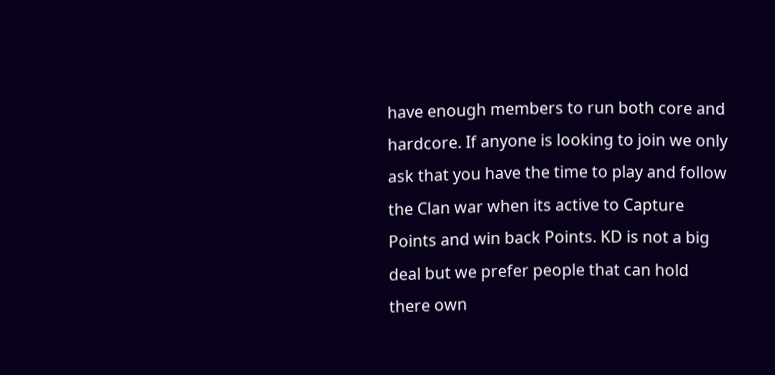have enough members to run both core and hardcore. If anyone is looking to join we only ask that you have the time to play and follow the Clan war when its active to Capture Points and win back Points. KD is not a big deal but we prefer people that can hold there own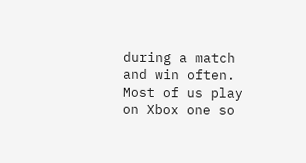during a match and win often. Most of us play on Xbox one so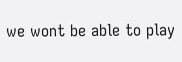we wont be able to play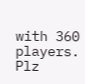with 360 players.  Plz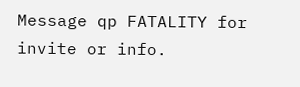Message qp FATALITY for invite or info.